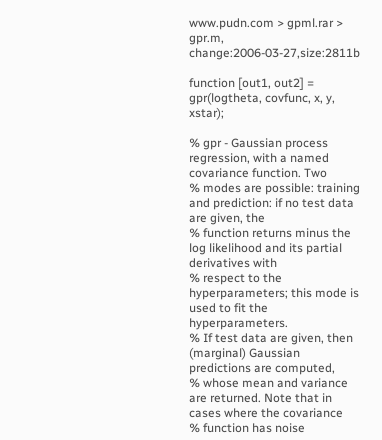www.pudn.com > gpml.rar > gpr.m, change:2006-03-27,size:2811b

function [out1, out2] = gpr(logtheta, covfunc, x, y, xstar);

% gpr - Gaussian process regression, with a named covariance function. Two
% modes are possible: training and prediction: if no test data are given, the
% function returns minus the log likelihood and its partial derivatives with
% respect to the hyperparameters; this mode is used to fit the hyperparameters.
% If test data are given, then (marginal) Gaussian predictions are computed,
% whose mean and variance are returned. Note that in cases where the covariance
% function has noise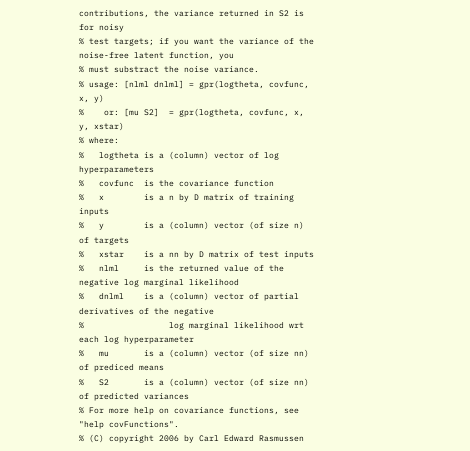contributions, the variance returned in S2 is for noisy
% test targets; if you want the variance of the noise-free latent function, you
% must substract the noise variance.
% usage: [nlml dnlml] = gpr(logtheta, covfunc, x, y)
%    or: [mu S2]  = gpr(logtheta, covfunc, x, y, xstar)
% where:
%   logtheta is a (column) vector of log hyperparameters
%   covfunc  is the covariance function
%   x        is a n by D matrix of training inputs
%   y        is a (column) vector (of size n) of targets
%   xstar    is a nn by D matrix of test inputs
%   nlml     is the returned value of the negative log marginal likelihood
%   dnlml    is a (column) vector of partial derivatives of the negative
%                 log marginal likelihood wrt each log hyperparameter
%   mu       is a (column) vector (of size nn) of prediced means
%   S2       is a (column) vector (of size nn) of predicted variances
% For more help on covariance functions, see "help covFunctions".
% (C) copyright 2006 by Carl Edward Rasmussen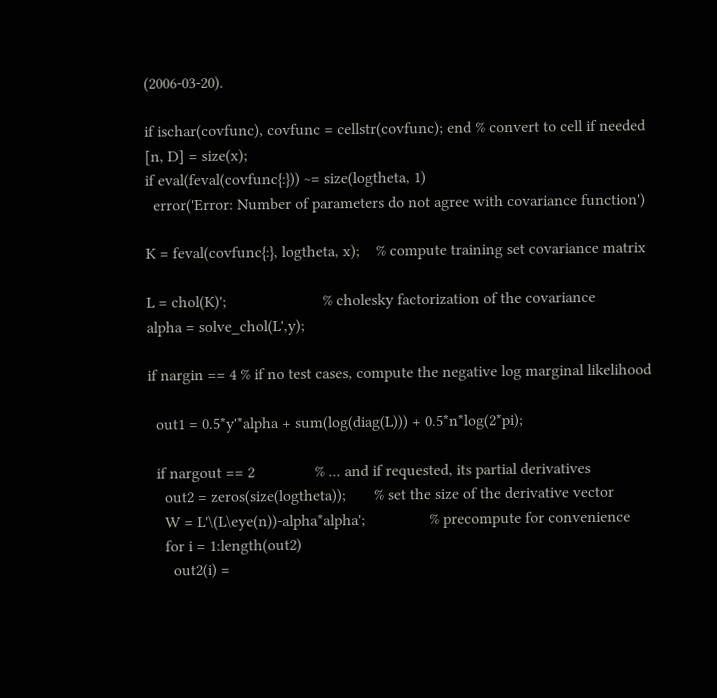(2006-03-20).

if ischar(covfunc), covfunc = cellstr(covfunc); end % convert to cell if needed
[n, D] = size(x);
if eval(feval(covfunc{:})) ~= size(logtheta, 1)
  error('Error: Number of parameters do not agree with covariance function')

K = feval(covfunc{:}, logtheta, x);    % compute training set covariance matrix

L = chol(K)';                        % cholesky factorization of the covariance
alpha = solve_chol(L',y);

if nargin == 4 % if no test cases, compute the negative log marginal likelihood

  out1 = 0.5*y'*alpha + sum(log(diag(L))) + 0.5*n*log(2*pi);

  if nargout == 2               % ... and if requested, its partial derivatives
    out2 = zeros(size(logtheta));       % set the size of the derivative vector
    W = L'\(L\eye(n))-alpha*alpha';                % precompute for convenience
    for i = 1:length(out2)
      out2(i) =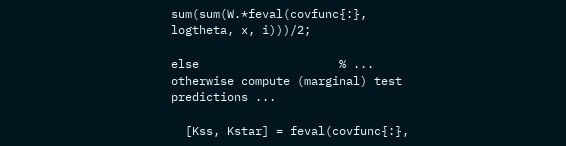sum(sum(W.*feval(covfunc{:}, logtheta, x, i)))/2;

else                    % ... otherwise compute (marginal) test predictions ...

  [Kss, Kstar] = feval(covfunc{:},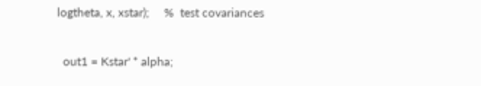logtheta, x, xstar);     %  test covariances

  out1 = Kstar' * alpha;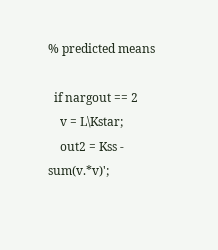% predicted means

  if nargout == 2
    v = L\Kstar;
    out2 = Kss - sum(v.*v)';